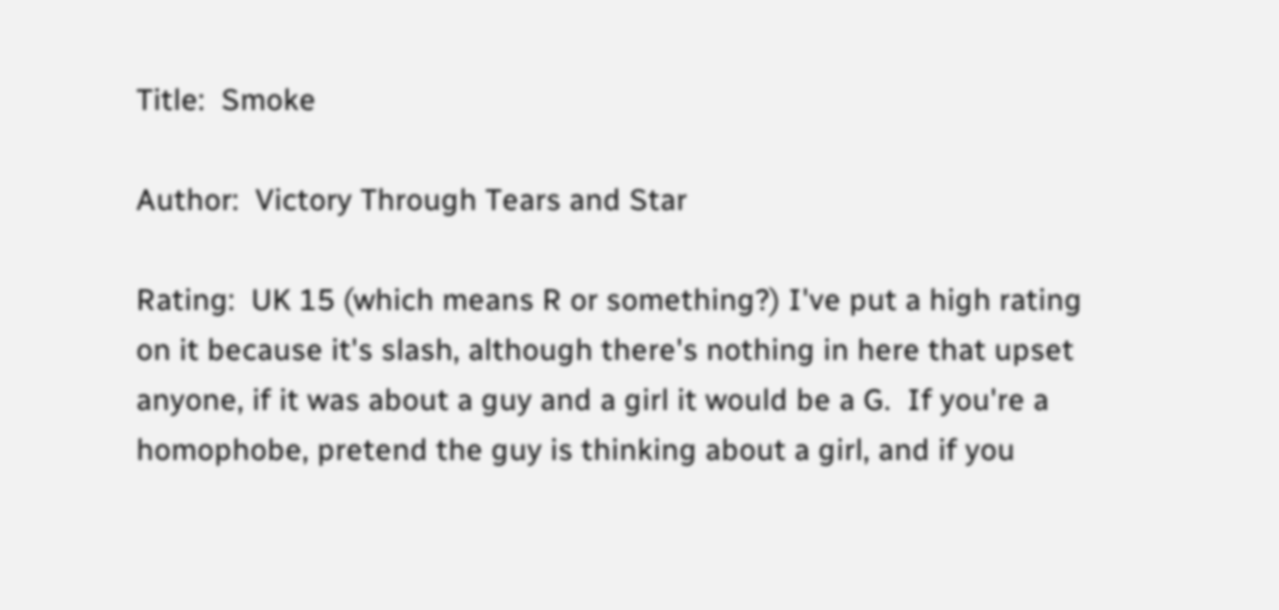Title:  Smoke

Author:  Victory Through Tears and Star

Rating:  UK 15 (which means R or something?) I've put a high rating on it because it's slash, although there's nothing in here that upset anyone, if it was about a guy and a girl it would be a G.  If you're a homophobe, pretend the guy is thinking about a girl, and if you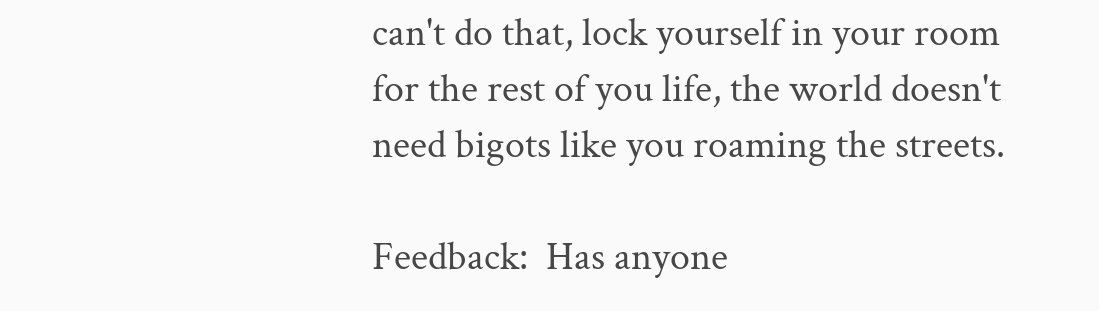can't do that, lock yourself in your room for the rest of you life, the world doesn't need bigots like you roaming the streets.

Feedback:  Has anyone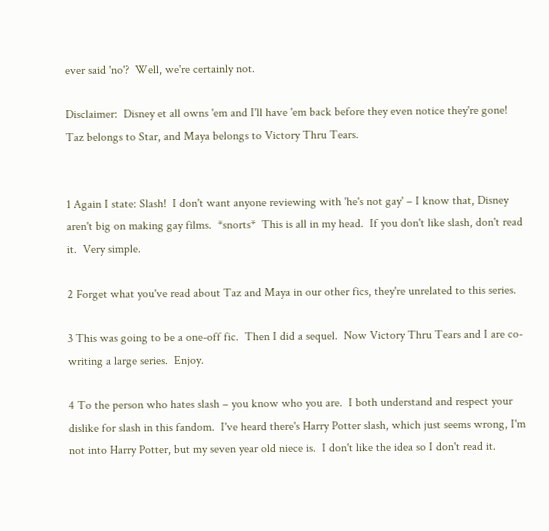ever said 'no'?  Well, we're certainly not.

Disclaimer:  Disney et all owns 'em and I'll have 'em back before they even notice they're gone!  Taz belongs to Star, and Maya belongs to Victory Thru Tears.


1 Again I state: Slash!  I don't want anyone reviewing with 'he's not gay' – I know that, Disney aren't big on making gay films.  *snorts*  This is all in my head.  If you don't like slash, don't read it.  Very simple.

2 Forget what you've read about Taz and Maya in our other fics, they're unrelated to this series.

3 This was going to be a one-off fic.  Then I did a sequel.  Now Victory Thru Tears and I are co-writing a large series.  Enjoy.

4 To the person who hates slash – you know who you are.  I both understand and respect your dislike for slash in this fandom.  I've heard there's Harry Potter slash, which just seems wrong, I'm not into Harry Potter, but my seven year old niece is.  I don't like the idea so I don't read it.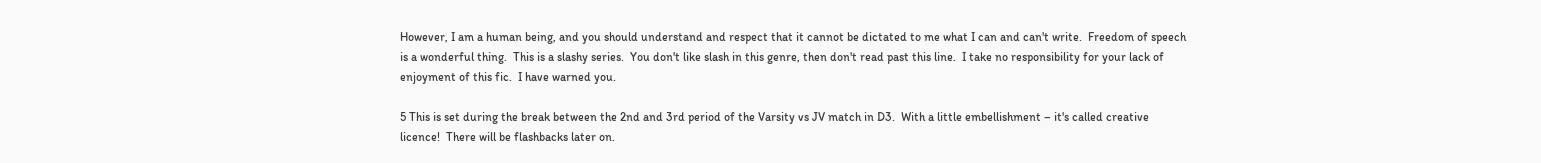However, I am a human being, and you should understand and respect that it cannot be dictated to me what I can and can't write.  Freedom of speech is a wonderful thing.  This is a slashy series.  You don't like slash in this genre, then don't read past this line.  I take no responsibility for your lack of enjoyment of this fic.  I have warned you.

5 This is set during the break between the 2nd and 3rd period of the Varsity vs JV match in D3.  With a little embellishment – it's called creative licence!  There will be flashbacks later on.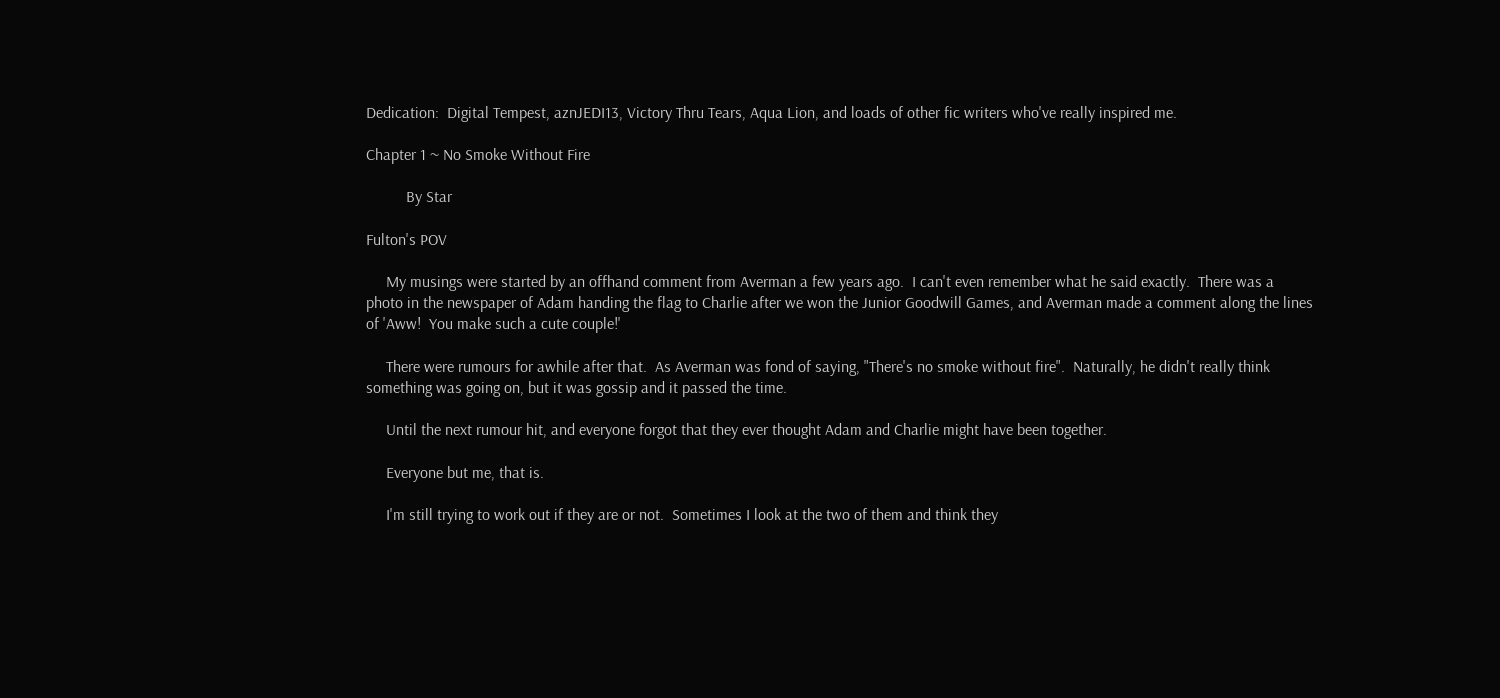Dedication:  Digital Tempest, aznJEDI13, Victory Thru Tears, Aqua Lion, and loads of other fic writers who've really inspired me.

Chapter 1 ~ No Smoke Without Fire

          By Star

Fulton's POV

     My musings were started by an offhand comment from Averman a few years ago.  I can't even remember what he said exactly.  There was a photo in the newspaper of Adam handing the flag to Charlie after we won the Junior Goodwill Games, and Averman made a comment along the lines of 'Aww!  You make such a cute couple!'

     There were rumours for awhile after that.  As Averman was fond of saying, "There's no smoke without fire".  Naturally, he didn't really think something was going on, but it was gossip and it passed the time.

     Until the next rumour hit, and everyone forgot that they ever thought Adam and Charlie might have been together.

     Everyone but me, that is.

     I'm still trying to work out if they are or not.  Sometimes I look at the two of them and think they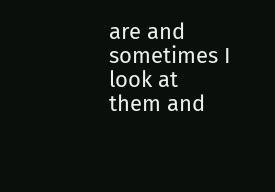are and sometimes I look at them and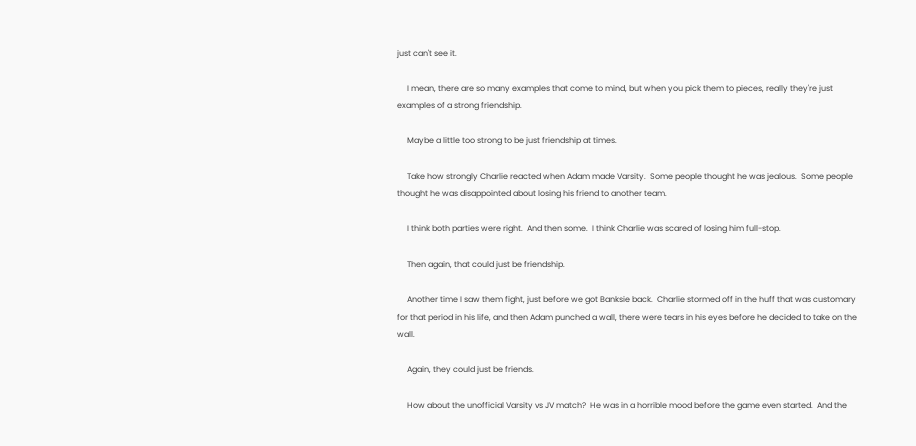just can't see it.

     I mean, there are so many examples that come to mind, but when you pick them to pieces, really they're just examples of a strong friendship.

     Maybe a little too strong to be just friendship at times.

     Take how strongly Charlie reacted when Adam made Varsity.  Some people thought he was jealous.  Some people thought he was disappointed about losing his friend to another team.

     I think both parties were right.  And then some.  I think Charlie was scared of losing him full-stop.

     Then again, that could just be friendship.

     Another time I saw them fight, just before we got Banksie back.  Charlie stormed off in the huff that was customary for that period in his life, and then Adam punched a wall, there were tears in his eyes before he decided to take on the wall.

     Again, they could just be friends.

     How about the unofficial Varsity vs JV match?  He was in a horrible mood before the game even started.  And the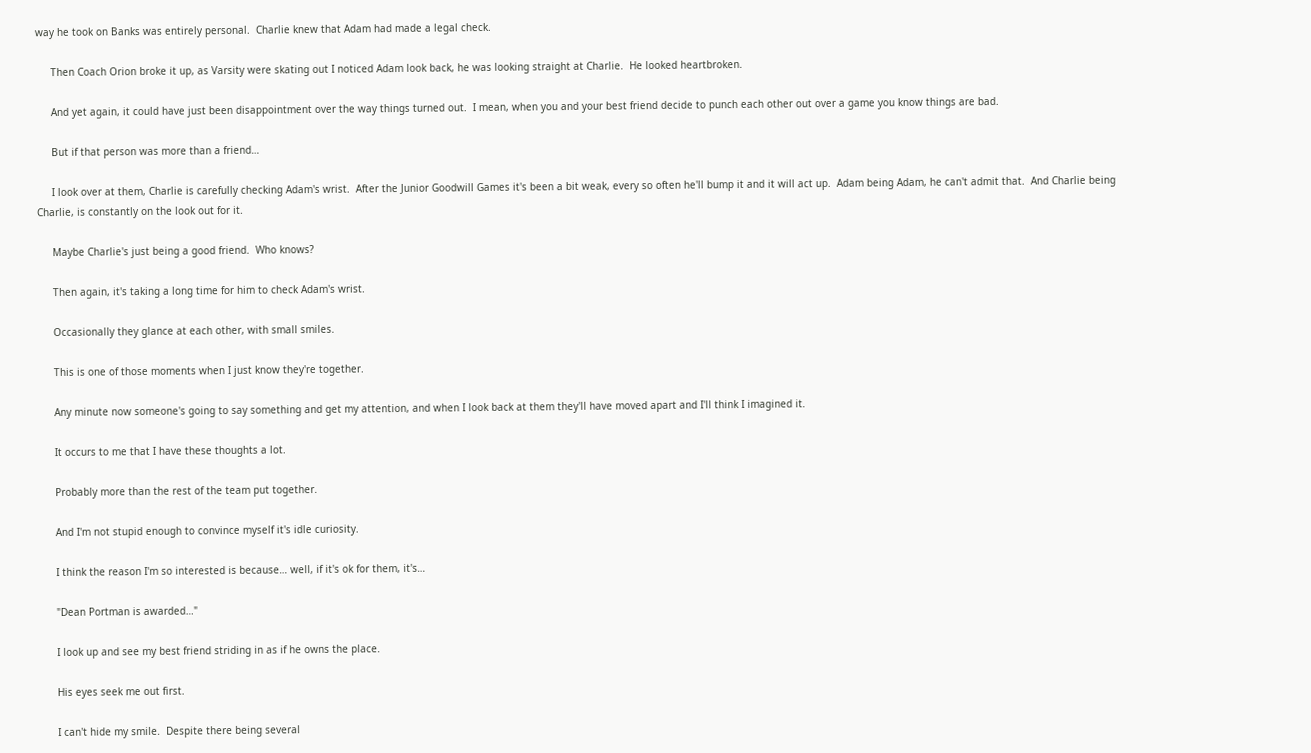way he took on Banks was entirely personal.  Charlie knew that Adam had made a legal check.

     Then Coach Orion broke it up, as Varsity were skating out I noticed Adam look back, he was looking straight at Charlie.  He looked heartbroken.

     And yet again, it could have just been disappointment over the way things turned out.  I mean, when you and your best friend decide to punch each other out over a game you know things are bad.

     But if that person was more than a friend…

     I look over at them, Charlie is carefully checking Adam's wrist.  After the Junior Goodwill Games it's been a bit weak, every so often he'll bump it and it will act up.  Adam being Adam, he can't admit that.  And Charlie being Charlie, is constantly on the look out for it.

     Maybe Charlie's just being a good friend.  Who knows?

     Then again, it's taking a long time for him to check Adam's wrist.

     Occasionally they glance at each other, with small smiles.

     This is one of those moments when I just know they're together.

     Any minute now someone's going to say something and get my attention, and when I look back at them they'll have moved apart and I'll think I imagined it.

     It occurs to me that I have these thoughts a lot.

     Probably more than the rest of the team put together.

     And I'm not stupid enough to convince myself it's idle curiosity.

     I think the reason I'm so interested is because… well, if it's ok for them, it's…

     "Dean Portman is awarded…"

     I look up and see my best friend striding in as if he owns the place.

     His eyes seek me out first.

     I can't hide my smile.  Despite there being several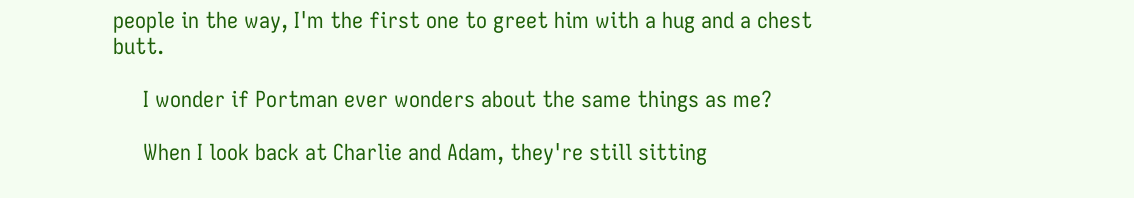people in the way, I'm the first one to greet him with a hug and a chest butt.

     I wonder if Portman ever wonders about the same things as me?

     When I look back at Charlie and Adam, they're still sitting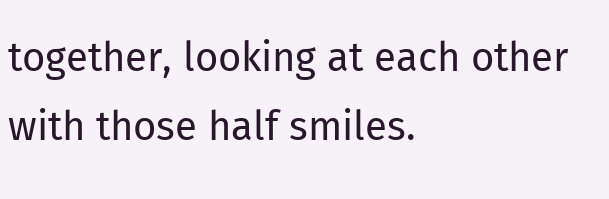together, looking at each other with those half smiles.